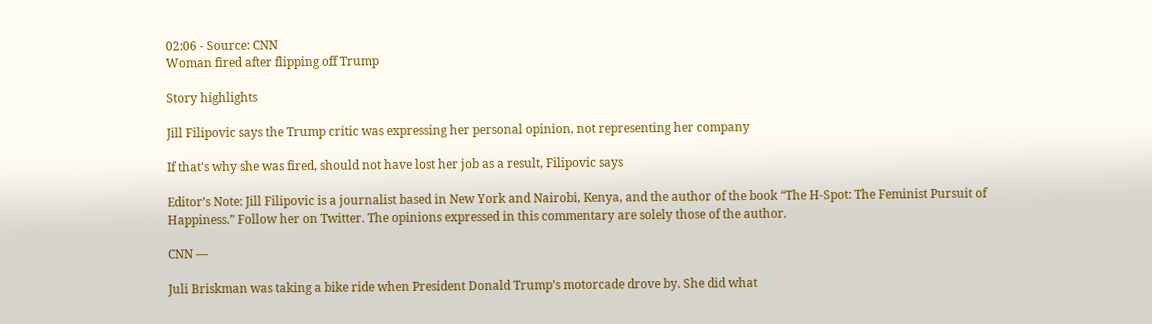02:06 - Source: CNN
Woman fired after flipping off Trump

Story highlights

Jill Filipovic says the Trump critic was expressing her personal opinion, not representing her company

If that's why she was fired, should not have lost her job as a result, Filipovic says

Editor’s Note: Jill Filipovic is a journalist based in New York and Nairobi, Kenya, and the author of the book “The H-Spot: The Feminist Pursuit of Happiness.” Follow her on Twitter. The opinions expressed in this commentary are solely those of the author.

CNN —

Juli Briskman was taking a bike ride when President Donald Trump’s motorcade drove by. She did what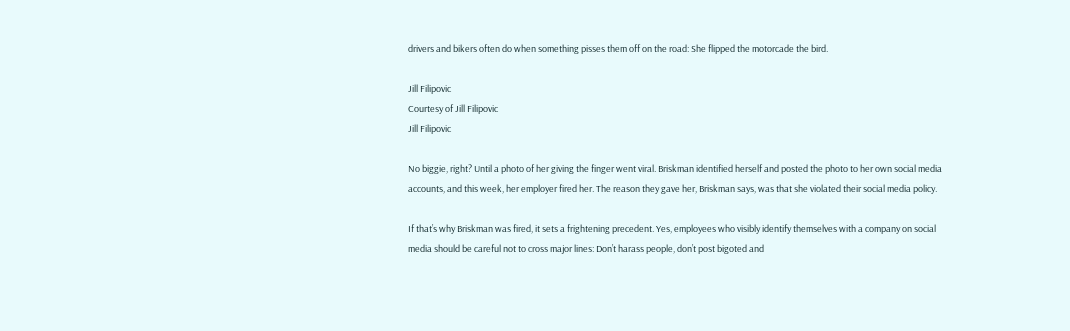drivers and bikers often do when something pisses them off on the road: She flipped the motorcade the bird.

Jill Filipovic
Courtesy of Jill Filipovic
Jill Filipovic

No biggie, right? Until a photo of her giving the finger went viral. Briskman identified herself and posted the photo to her own social media accounts, and this week, her employer fired her. The reason they gave her, Briskman says, was that she violated their social media policy.

If that’s why Briskman was fired, it sets a frightening precedent. Yes, employees who visibly identify themselves with a company on social media should be careful not to cross major lines: Don’t harass people, don’t post bigoted and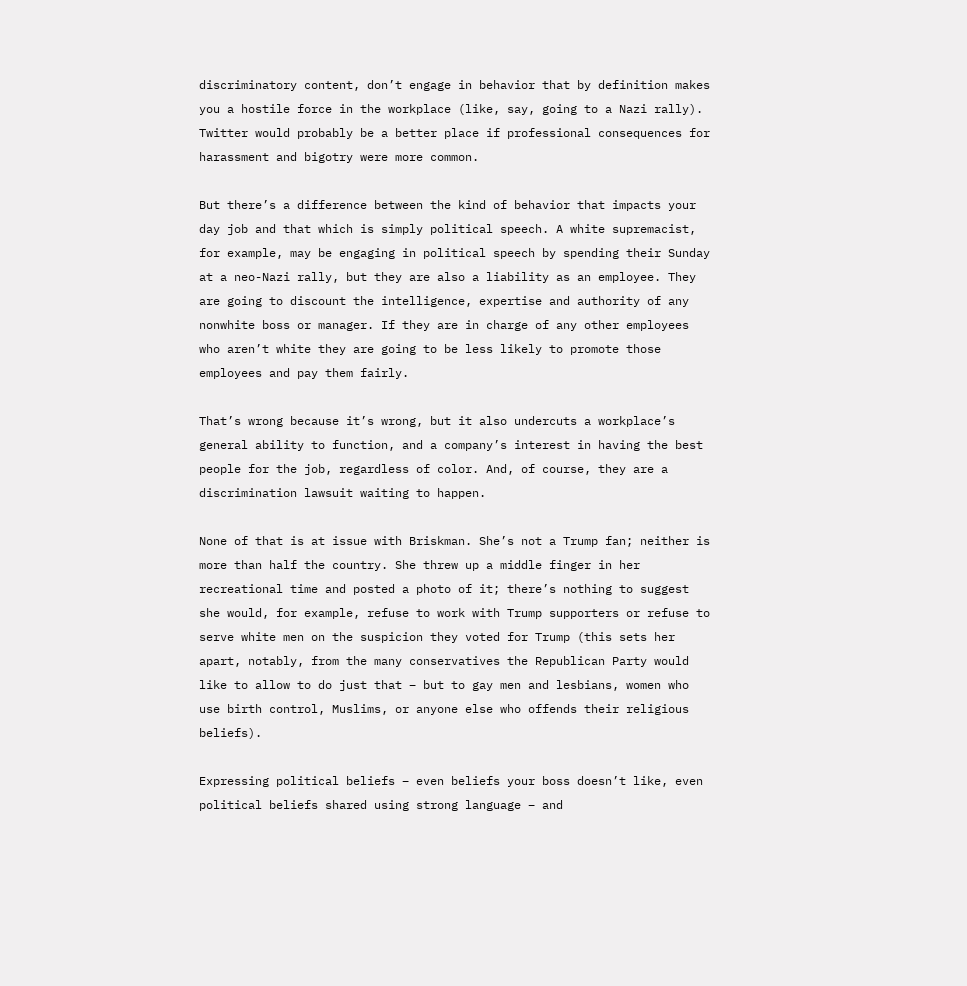discriminatory content, don’t engage in behavior that by definition makes you a hostile force in the workplace (like, say, going to a Nazi rally). Twitter would probably be a better place if professional consequences for harassment and bigotry were more common.

But there’s a difference between the kind of behavior that impacts your day job and that which is simply political speech. A white supremacist, for example, may be engaging in political speech by spending their Sunday at a neo-Nazi rally, but they are also a liability as an employee. They are going to discount the intelligence, expertise and authority of any nonwhite boss or manager. If they are in charge of any other employees who aren’t white they are going to be less likely to promote those employees and pay them fairly.

That’s wrong because it’s wrong, but it also undercuts a workplace’s general ability to function, and a company’s interest in having the best people for the job, regardless of color. And, of course, they are a discrimination lawsuit waiting to happen.

None of that is at issue with Briskman. She’s not a Trump fan; neither is more than half the country. She threw up a middle finger in her recreational time and posted a photo of it; there’s nothing to suggest she would, for example, refuse to work with Trump supporters or refuse to serve white men on the suspicion they voted for Trump (this sets her apart, notably, from the many conservatives the Republican Party would like to allow to do just that – but to gay men and lesbians, women who use birth control, Muslims, or anyone else who offends their religious beliefs).

Expressing political beliefs – even beliefs your boss doesn’t like, even political beliefs shared using strong language – and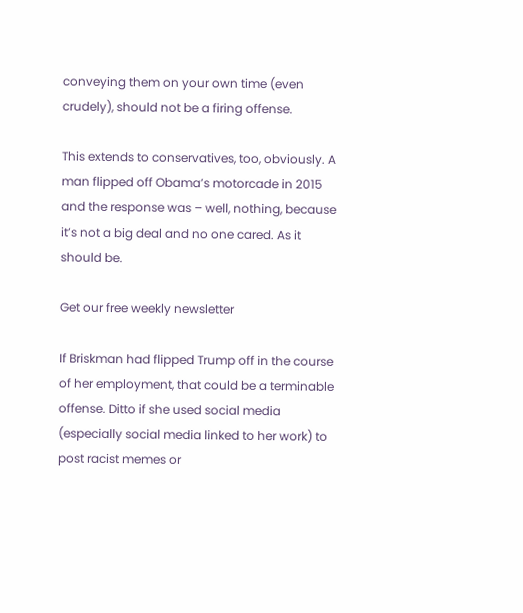conveying them on your own time (even crudely), should not be a firing offense.

This extends to conservatives, too, obviously. A man flipped off Obama’s motorcade in 2015 and the response was – well, nothing, because it’s not a big deal and no one cared. As it should be.

Get our free weekly newsletter

If Briskman had flipped Trump off in the course of her employment, that could be a terminable offense. Ditto if she used social media (especially social media linked to her work) to post racist memes or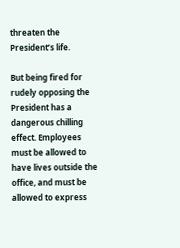threaten the President’s life.

But being fired for rudely opposing the President has a dangerous chilling effect. Employees must be allowed to have lives outside the office, and must be allowed to express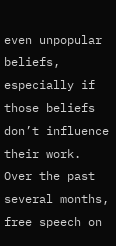even unpopular beliefs, especially if those beliefs don’t influence their work. Over the past several months, free speech on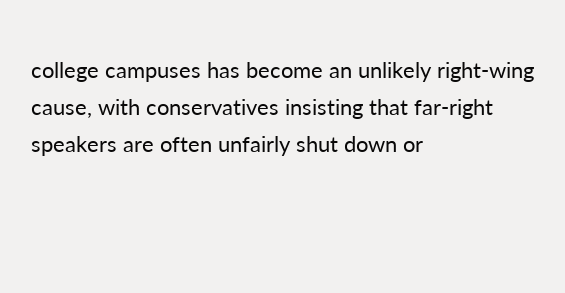college campuses has become an unlikely right-wing cause, with conservatives insisting that far-right speakers are often unfairly shut down or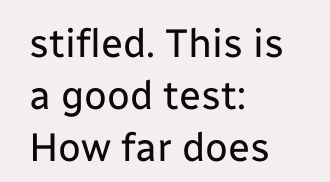stifled. This is a good test: How far does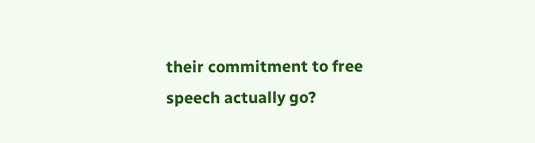their commitment to free speech actually go?